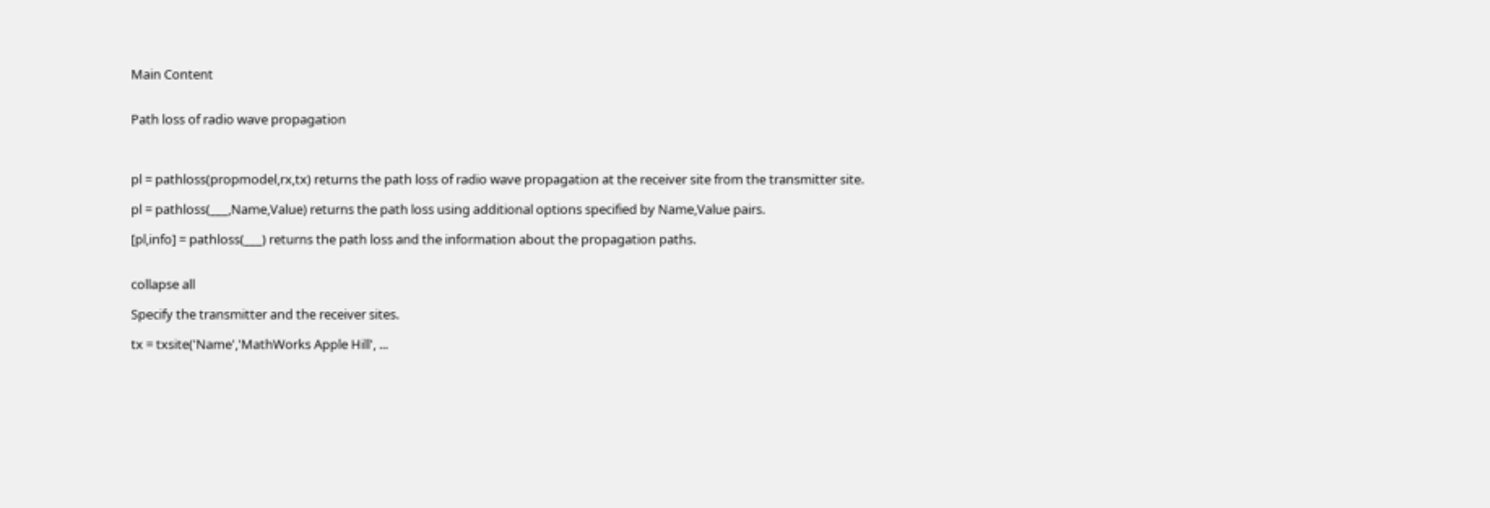Main Content


Path loss of radio wave propagation



pl = pathloss(propmodel,rx,tx) returns the path loss of radio wave propagation at the receiver site from the transmitter site.

pl = pathloss(___,Name,Value) returns the path loss using additional options specified by Name,Value pairs.

[pl,info] = pathloss(___) returns the path loss and the information about the propagation paths.


collapse all

Specify the transmitter and the receiver sites.

tx = txsite('Name','MathWorks Apple Hill', ...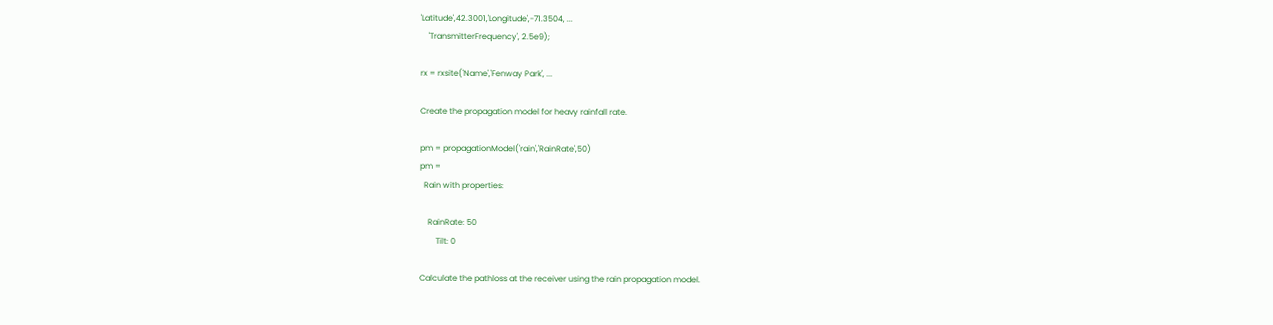'Latitude',42.3001,'Longitude',-71.3504, ...
    'TransmitterFrequency', 2.5e9);

rx = rxsite('Name','Fenway Park', ...

Create the propagation model for heavy rainfall rate.

pm = propagationModel('rain','RainRate',50)
pm =
  Rain with properties:

    RainRate: 50
        Tilt: 0

Calculate the pathloss at the receiver using the rain propagation model.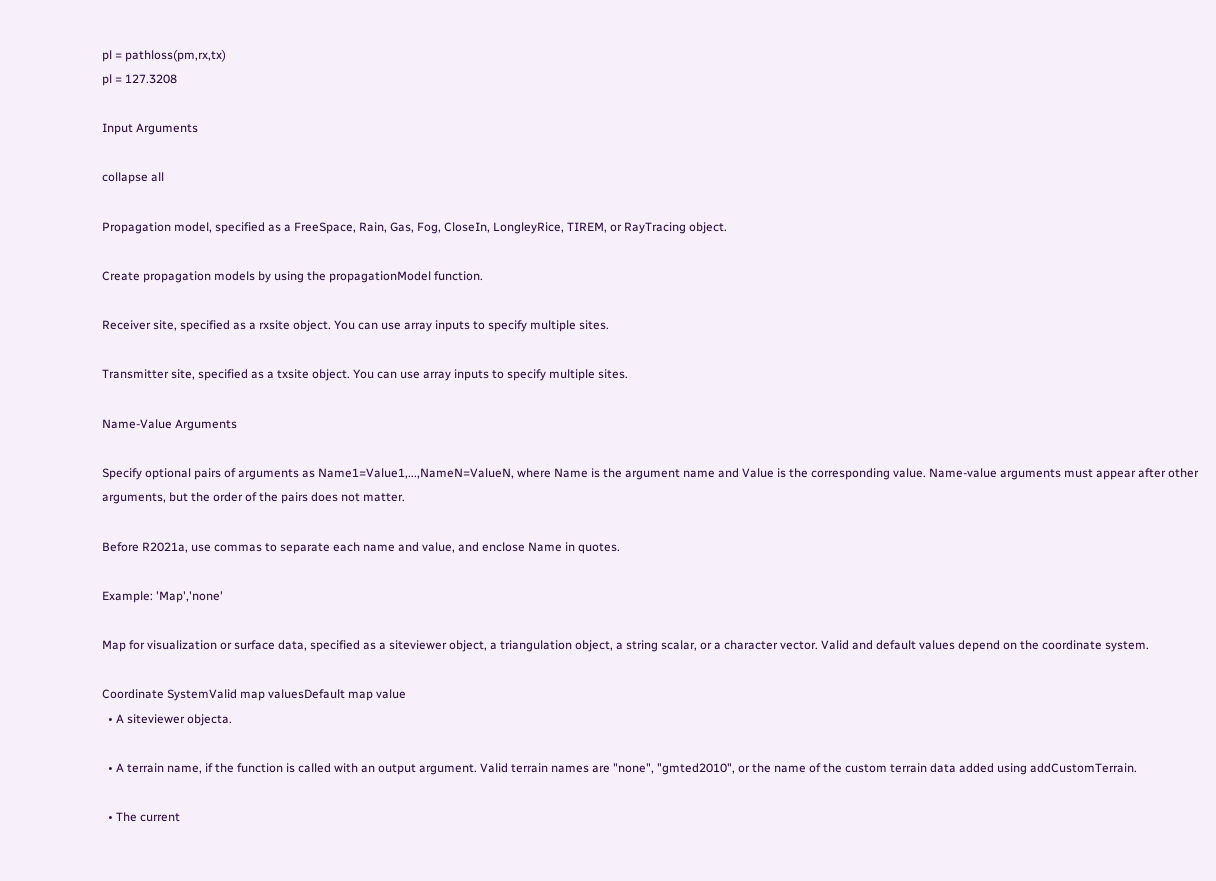pl = pathloss(pm,rx,tx)
pl = 127.3208

Input Arguments

collapse all

Propagation model, specified as a FreeSpace, Rain, Gas, Fog, CloseIn, LongleyRice, TIREM, or RayTracing object.

Create propagation models by using the propagationModel function.

Receiver site, specified as a rxsite object. You can use array inputs to specify multiple sites.

Transmitter site, specified as a txsite object. You can use array inputs to specify multiple sites.

Name-Value Arguments

Specify optional pairs of arguments as Name1=Value1,...,NameN=ValueN, where Name is the argument name and Value is the corresponding value. Name-value arguments must appear after other arguments, but the order of the pairs does not matter.

Before R2021a, use commas to separate each name and value, and enclose Name in quotes.

Example: 'Map','none'

Map for visualization or surface data, specified as a siteviewer object, a triangulation object, a string scalar, or a character vector. Valid and default values depend on the coordinate system.

Coordinate SystemValid map valuesDefault map value
  • A siteviewer objecta.

  • A terrain name, if the function is called with an output argument. Valid terrain names are "none", "gmted2010", or the name of the custom terrain data added using addCustomTerrain.

  • The current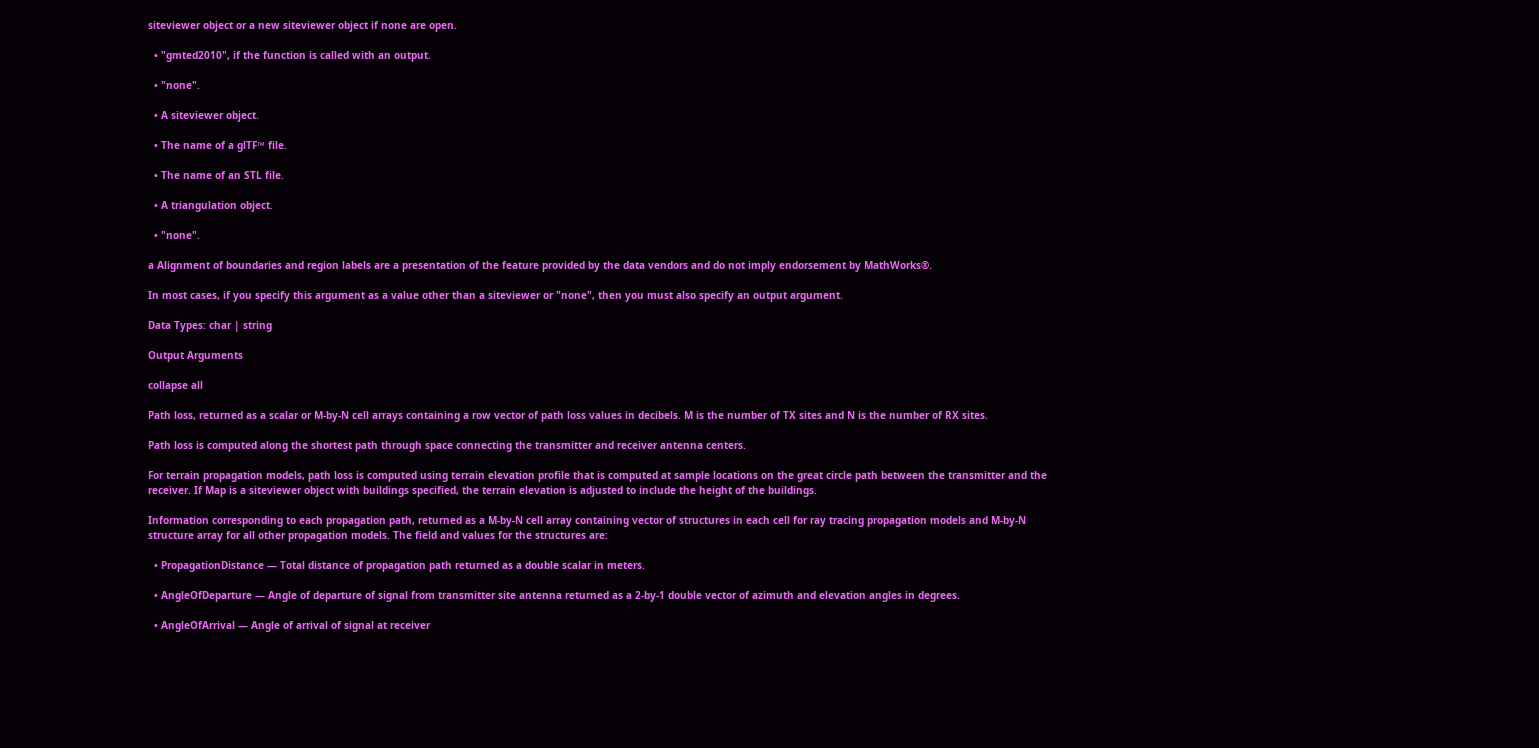siteviewer object or a new siteviewer object if none are open.

  • "gmted2010", if the function is called with an output.

  • "none".

  • A siteviewer object.

  • The name of a glTF™ file.

  • The name of an STL file.

  • A triangulation object.

  • "none".

a Alignment of boundaries and region labels are a presentation of the feature provided by the data vendors and do not imply endorsement by MathWorks®.

In most cases, if you specify this argument as a value other than a siteviewer or "none", then you must also specify an output argument.

Data Types: char | string

Output Arguments

collapse all

Path loss, returned as a scalar or M-by-N cell arrays containing a row vector of path loss values in decibels. M is the number of TX sites and N is the number of RX sites.

Path loss is computed along the shortest path through space connecting the transmitter and receiver antenna centers.

For terrain propagation models, path loss is computed using terrain elevation profile that is computed at sample locations on the great circle path between the transmitter and the receiver. If Map is a siteviewer object with buildings specified, the terrain elevation is adjusted to include the height of the buildings.

Information corresponding to each propagation path, returned as a M-by-N cell array containing vector of structures in each cell for ray tracing propagation models and M-by-N structure array for all other propagation models. The field and values for the structures are:

  • PropagationDistance — Total distance of propagation path returned as a double scalar in meters.

  • AngleOfDeparture — Angle of departure of signal from transmitter site antenna returned as a 2-by-1 double vector of azimuth and elevation angles in degrees.

  • AngleOfArrival — Angle of arrival of signal at receiver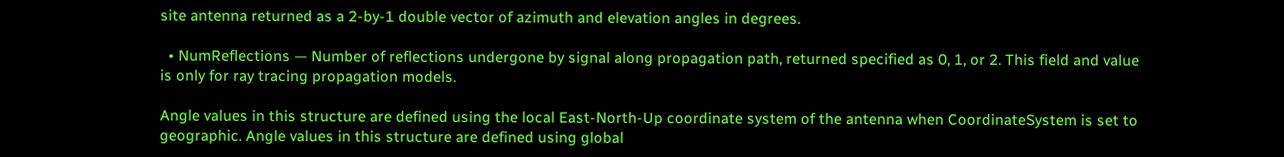site antenna returned as a 2-by-1 double vector of azimuth and elevation angles in degrees.

  • NumReflections — Number of reflections undergone by signal along propagation path, returned specified as 0, 1, or 2. This field and value is only for ray tracing propagation models.

Angle values in this structure are defined using the local East-North-Up coordinate system of the antenna when CoordinateSystem is set to geographic. Angle values in this structure are defined using global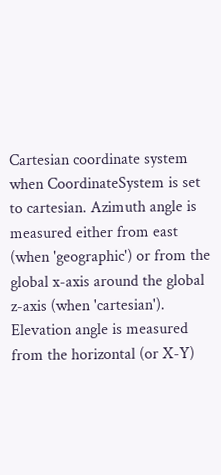Cartesian coordinate system when CoordinateSystem is set to cartesian. Azimuth angle is measured either from east (when 'geographic') or from the global x-axis around the global z-axis (when 'cartesian'). Elevation angle is measured from the horizontal (or X-Y)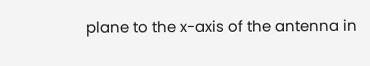plane to the x-axis of the antenna in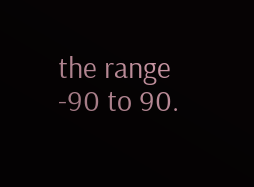the range -90 to 90.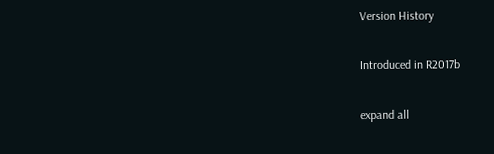Version History

Introduced in R2017b

expand all